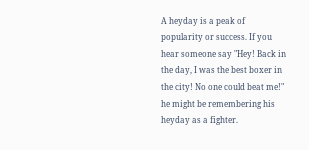A heyday is a peak of popularity or success. If you hear someone say "Hey! Back in the day, I was the best boxer in the city! No one could beat me!" he might be remembering his heyday as a fighter.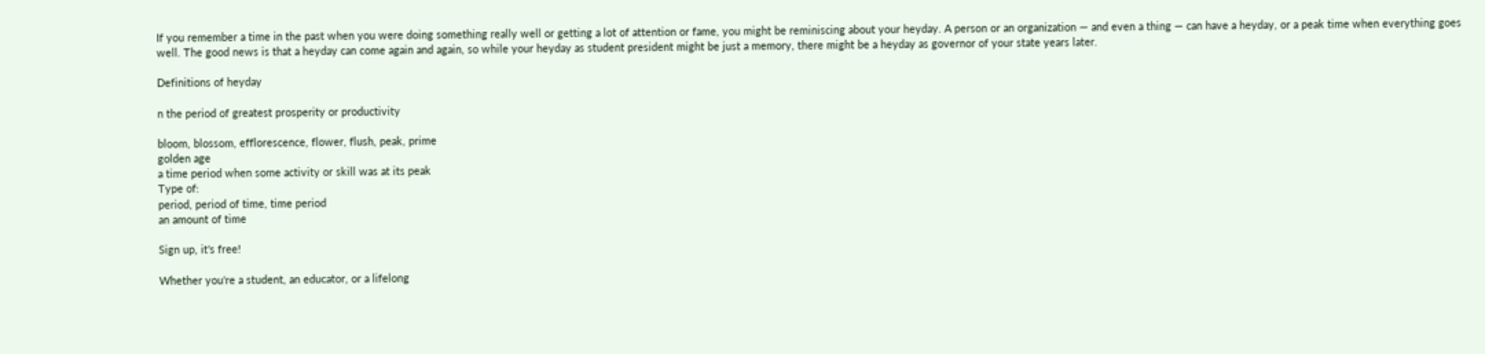If you remember a time in the past when you were doing something really well or getting a lot of attention or fame, you might be reminiscing about your heyday. A person or an organization — and even a thing — can have a heyday, or a peak time when everything goes well. The good news is that a heyday can come again and again, so while your heyday as student president might be just a memory, there might be a heyday as governor of your state years later.

Definitions of heyday

n the period of greatest prosperity or productivity

bloom, blossom, efflorescence, flower, flush, peak, prime
golden age
a time period when some activity or skill was at its peak
Type of:
period, period of time, time period
an amount of time

Sign up, it's free!

Whether you're a student, an educator, or a lifelong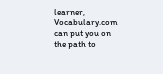learner, Vocabulary.com can put you on the path to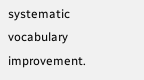systematic vocabulary improvement.